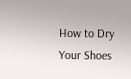How to Dry Your Shoes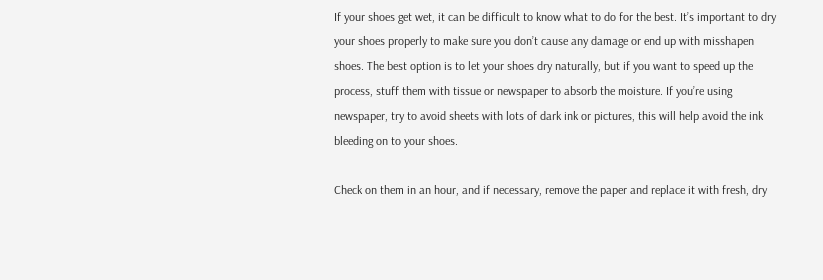If your shoes get wet, it can be difficult to know what to do for the best. It’s important to dry your shoes properly to make sure you don’t cause any damage or end up with misshapen shoes. The best option is to let your shoes dry naturally, but if you want to speed up the process, stuff them with tissue or newspaper to absorb the moisture. If you’re using newspaper, try to avoid sheets with lots of dark ink or pictures, this will help avoid the ink bleeding on to your shoes.

Check on them in an hour, and if necessary, remove the paper and replace it with fresh, dry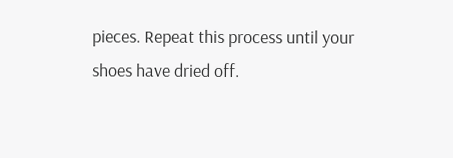pieces. Repeat this process until your shoes have dried off.